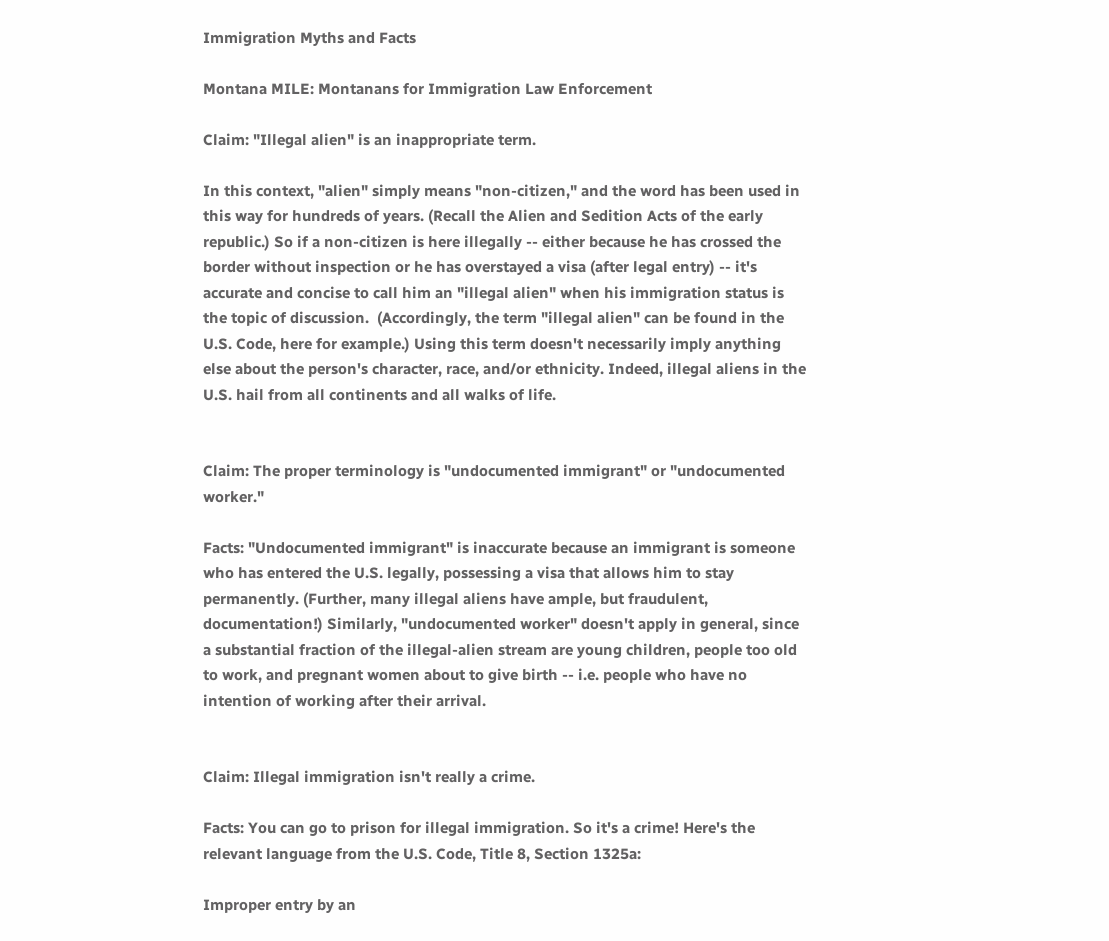Immigration Myths and Facts

Montana MILE: Montanans for Immigration Law Enforcement

Claim: "Illegal alien" is an inappropriate term.

In this context, "alien" simply means "non-citizen," and the word has been used in this way for hundreds of years. (Recall the Alien and Sedition Acts of the early republic.) So if a non-citizen is here illegally -- either because he has crossed the border without inspection or he has overstayed a visa (after legal entry) -- it's accurate and concise to call him an "illegal alien" when his immigration status is the topic of discussion.  (Accordingly, the term "illegal alien" can be found in the U.S. Code, here for example.) Using this term doesn't necessarily imply anything else about the person's character, race, and/or ethnicity. Indeed, illegal aliens in the U.S. hail from all continents and all walks of life.


Claim: The proper terminology is "undocumented immigrant" or "undocumented worker."

Facts: "Undocumented immigrant" is inaccurate because an immigrant is someone who has entered the U.S. legally, possessing a visa that allows him to stay permanently. (Further, many illegal aliens have ample, but fraudulent, documentation!) Similarly, "undocumented worker" doesn't apply in general, since a substantial fraction of the illegal-alien stream are young children, people too old to work, and pregnant women about to give birth -- i.e. people who have no intention of working after their arrival.


Claim: Illegal immigration isn't really a crime.

Facts: You can go to prison for illegal immigration. So it's a crime! Here's the relevant language from the U.S. Code, Title 8, Section 1325a:

Improper entry by an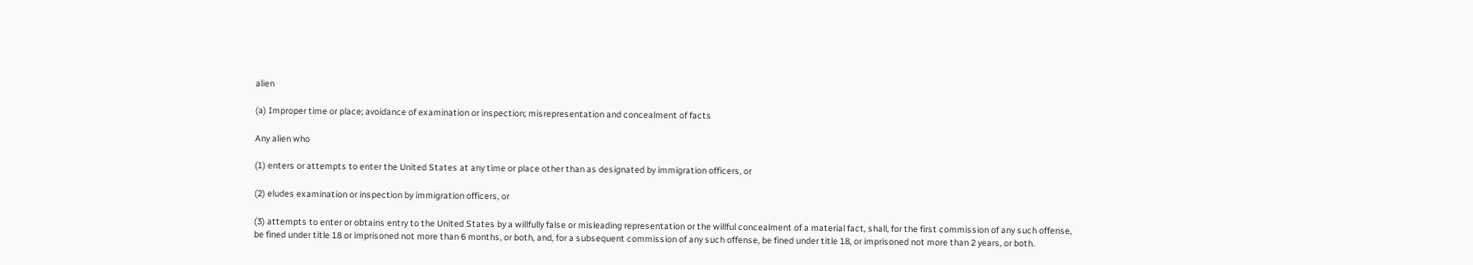alien

(a) Improper time or place; avoidance of examination or inspection; misrepresentation and concealment of facts

Any alien who

(1) enters or attempts to enter the United States at any time or place other than as designated by immigration officers, or

(2) eludes examination or inspection by immigration officers, or

(3) attempts to enter or obtains entry to the United States by a willfully false or misleading representation or the willful concealment of a material fact, shall, for the first commission of any such offense, be fined under title 18 or imprisoned not more than 6 months, or both, and, for a subsequent commission of any such offense, be fined under title 18, or imprisoned not more than 2 years, or both.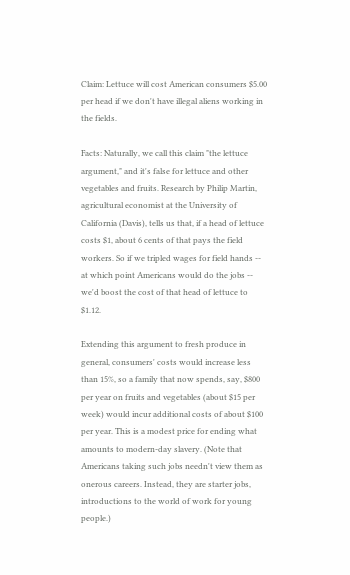Claim: Lettuce will cost American consumers $5.00 per head if we don't have illegal aliens working in the fields.

Facts: Naturally, we call this claim "the lettuce argument," and it's false for lettuce and other vegetables and fruits. Research by Philip Martin, agricultural economist at the University of California (Davis), tells us that, if a head of lettuce costs $1, about 6 cents of that pays the field workers. So if we tripled wages for field hands -- at which point Americans would do the jobs -- we'd boost the cost of that head of lettuce to $1.12.

Extending this argument to fresh produce in general, consumers' costs would increase less than 15%, so a family that now spends, say, $800 per year on fruits and vegetables (about $15 per week) would incur additional costs of about $100 per year. This is a modest price for ending what amounts to modern-day slavery. (Note that Americans taking such jobs needn't view them as onerous careers. Instead, they are starter jobs, introductions to the world of work for young people.)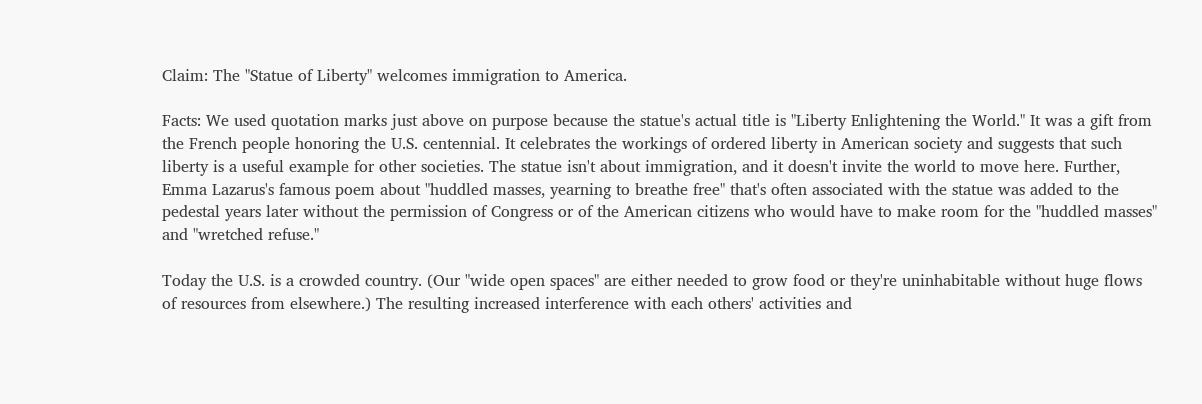Claim: The "Statue of Liberty" welcomes immigration to America.

Facts: We used quotation marks just above on purpose because the statue's actual title is "Liberty Enlightening the World." It was a gift from the French people honoring the U.S. centennial. It celebrates the workings of ordered liberty in American society and suggests that such liberty is a useful example for other societies. The statue isn't about immigration, and it doesn't invite the world to move here. Further, Emma Lazarus's famous poem about "huddled masses, yearning to breathe free" that's often associated with the statue was added to the pedestal years later without the permission of Congress or of the American citizens who would have to make room for the "huddled masses" and "wretched refuse."

Today the U.S. is a crowded country. (Our "wide open spaces" are either needed to grow food or they're uninhabitable without huge flows of resources from elsewhere.) The resulting increased interference with each others' activities and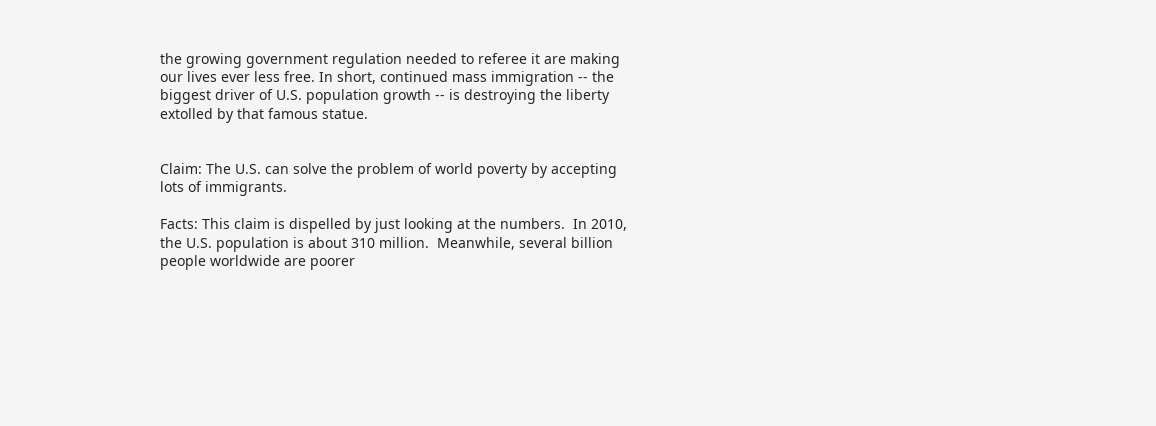the growing government regulation needed to referee it are making our lives ever less free. In short, continued mass immigration -- the biggest driver of U.S. population growth -- is destroying the liberty extolled by that famous statue.


Claim: The U.S. can solve the problem of world poverty by accepting lots of immigrants.

Facts: This claim is dispelled by just looking at the numbers.  In 2010, the U.S. population is about 310 million.  Meanwhile, several billion people worldwide are poorer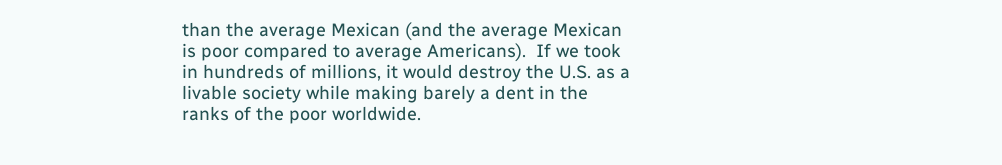than the average Mexican (and the average Mexican is poor compared to average Americans).  If we took in hundreds of millions, it would destroy the U.S. as a livable society while making barely a dent in the ranks of the poor worldwide.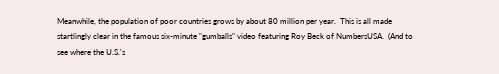Meanwhile, the population of poor countries grows by about 80 million per year.  This is all made startlingly clear in the famous six-minute "gumballs" video featuring Roy Beck of NumbersUSA.  (And to see where the U.S.'s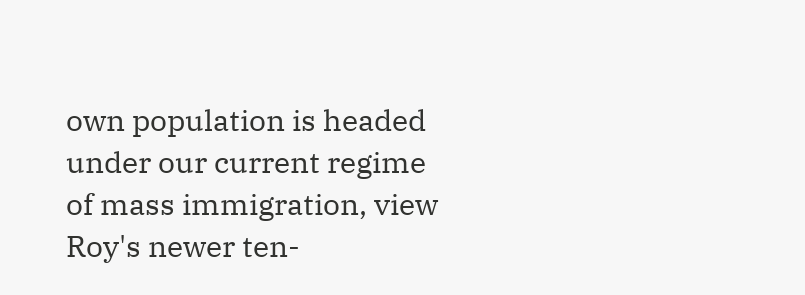own population is headed under our current regime of mass immigration, view Roy's newer ten-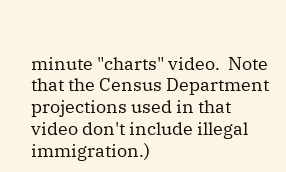minute "charts" video.  Note that the Census Department projections used in that video don't include illegal immigration.)